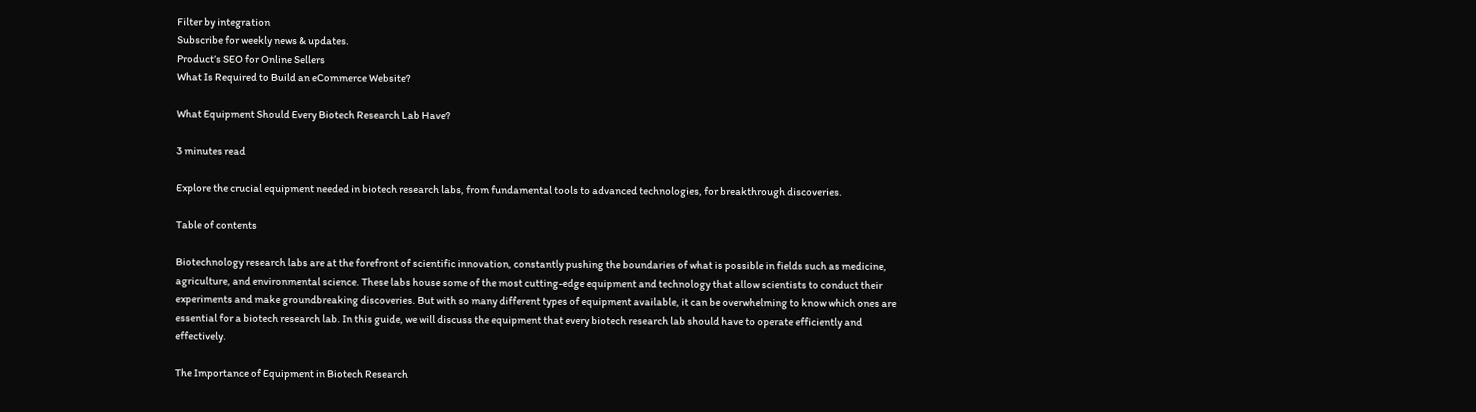Filter by integration
Subscribe for weekly news & updates.
Product’s SEO for Online Sellers
What Is Required to Build an eCommerce Website?

What Equipment Should Every Biotech Research Lab Have?

3 minutes read

Explore the crucial equipment needed in biotech research labs, from fundamental tools to advanced technologies, for breakthrough discoveries.

Table of contents

Biotechnology research labs are at the forefront of scientific innovation, constantly pushing the boundaries of what is possible in fields such as medicine, agriculture, and environmental science. These labs house some of the most cutting-edge equipment and technology that allow scientists to conduct their experiments and make groundbreaking discoveries. But with so many different types of equipment available, it can be overwhelming to know which ones are essential for a biotech research lab. In this guide, we will discuss the equipment that every biotech research lab should have to operate efficiently and effectively.

The Importance of Equipment in Biotech Research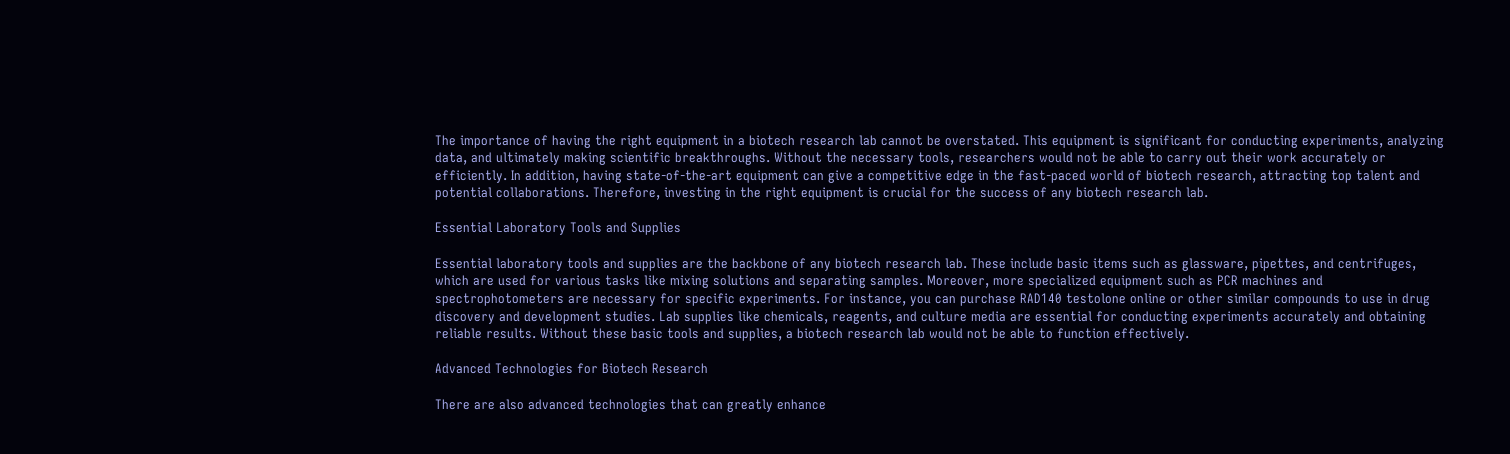The importance of having the right equipment in a biotech research lab cannot be overstated. This equipment is significant for conducting experiments, analyzing data, and ultimately making scientific breakthroughs. Without the necessary tools, researchers would not be able to carry out their work accurately or efficiently. In addition, having state-of-the-art equipment can give a competitive edge in the fast-paced world of biotech research, attracting top talent and potential collaborations. Therefore, investing in the right equipment is crucial for the success of any biotech research lab.

Essential Laboratory Tools and Supplies

Essential laboratory tools and supplies are the backbone of any biotech research lab. These include basic items such as glassware, pipettes, and centrifuges, which are used for various tasks like mixing solutions and separating samples. Moreover, more specialized equipment such as PCR machines and spectrophotometers are necessary for specific experiments. For instance, you can purchase RAD140 testolone online or other similar compounds to use in drug discovery and development studies. Lab supplies like chemicals, reagents, and culture media are essential for conducting experiments accurately and obtaining reliable results. Without these basic tools and supplies, a biotech research lab would not be able to function effectively.

Advanced Technologies for Biotech Research

There are also advanced technologies that can greatly enhance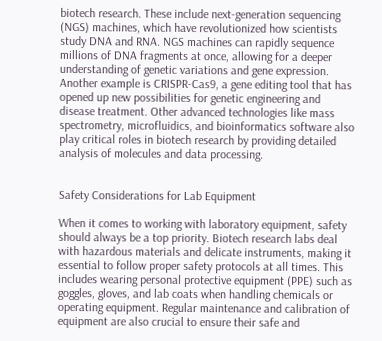biotech research. These include next-generation sequencing (NGS) machines, which have revolutionized how scientists study DNA and RNA. NGS machines can rapidly sequence millions of DNA fragments at once, allowing for a deeper understanding of genetic variations and gene expression. Another example is CRISPR-Cas9, a gene editing tool that has opened up new possibilities for genetic engineering and disease treatment. Other advanced technologies like mass spectrometry, microfluidics, and bioinformatics software also play critical roles in biotech research by providing detailed analysis of molecules and data processing.


Safety Considerations for Lab Equipment

When it comes to working with laboratory equipment, safety should always be a top priority. Biotech research labs deal with hazardous materials and delicate instruments, making it essential to follow proper safety protocols at all times. This includes wearing personal protective equipment (PPE) such as goggles, gloves, and lab coats when handling chemicals or operating equipment. Regular maintenance and calibration of equipment are also crucial to ensure their safe and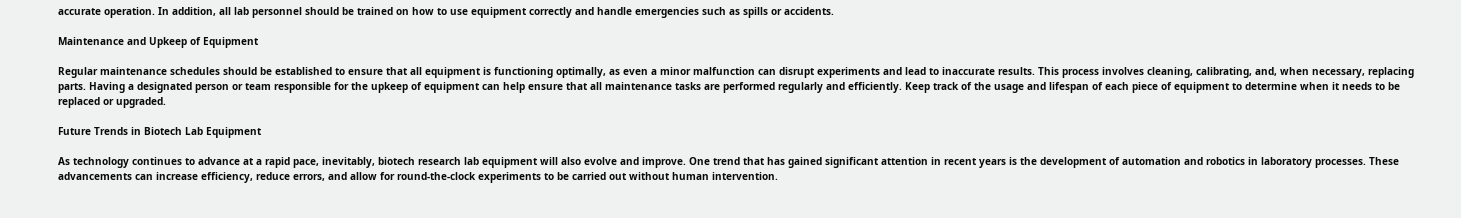accurate operation. In addition, all lab personnel should be trained on how to use equipment correctly and handle emergencies such as spills or accidents.

Maintenance and Upkeep of Equipment

Regular maintenance schedules should be established to ensure that all equipment is functioning optimally, as even a minor malfunction can disrupt experiments and lead to inaccurate results. This process involves cleaning, calibrating, and, when necessary, replacing parts. Having a designated person or team responsible for the upkeep of equipment can help ensure that all maintenance tasks are performed regularly and efficiently. Keep track of the usage and lifespan of each piece of equipment to determine when it needs to be replaced or upgraded.

Future Trends in Biotech Lab Equipment

As technology continues to advance at a rapid pace, inevitably, biotech research lab equipment will also evolve and improve. One trend that has gained significant attention in recent years is the development of automation and robotics in laboratory processes. These advancements can increase efficiency, reduce errors, and allow for round-the-clock experiments to be carried out without human intervention.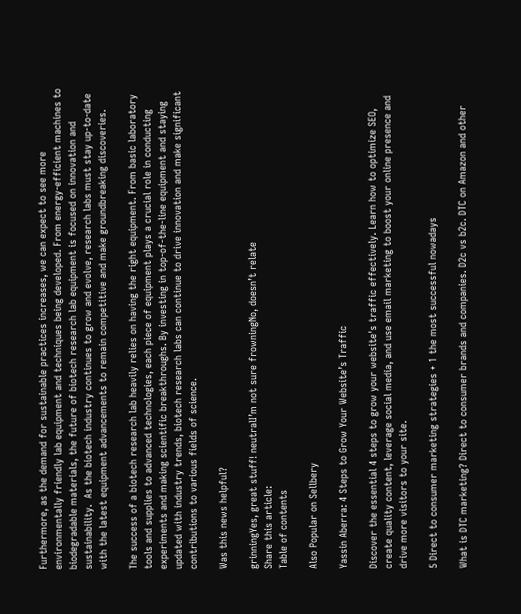Furthermore, as the demand for sustainable practices increases, we can expect to see more environmentally friendly lab equipment and techniques being developed. From energy-efficient machines to biodegradable materials, the future of biotech research lab equipment is focused on innovation and sustainability.  As the biotech industry continues to grow and evolve, research labs must stay up-to-date with the latest equipment advancements to remain competitive and make groundbreaking discoveries.

The success of a biotech research lab heavily relies on having the right equipment. From basic laboratory tools and supplies to advanced technologies, each piece of equipment plays a crucial role in conducting experiments and making scientific breakthroughs. By investing in top-of-the-line equipment and staying updated with industry trends, biotech research labs can continue to drive innovation and make significant contributions to various fields of science.

Was this news helpful?

grinningYes, great stuff! neutralI’m not sure frowningNo, doesn’t relate
Share this article:
Table of contents

Also Popular on Sellbery

Yassin Aberra: 4 Steps to Grow Your Website’s Traffic

Discover the essential 4 steps to grow your website's traffic effectively. Learn how to optimize SEO, create quality content, leverage social media, and use email marketing to boost your online presence and drive more visitors to your site.

5 Direct to consumer marketing strategies + 1 the most successful nowadays

What is DTC marketing? Direct to consumer brands and companies. D2c vs b2c. DTC on Amazon and other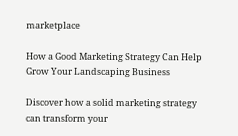marketplace

How a Good Marketing Strategy Can Help Grow Your Landscaping Business

Discover how a solid marketing strategy can transform your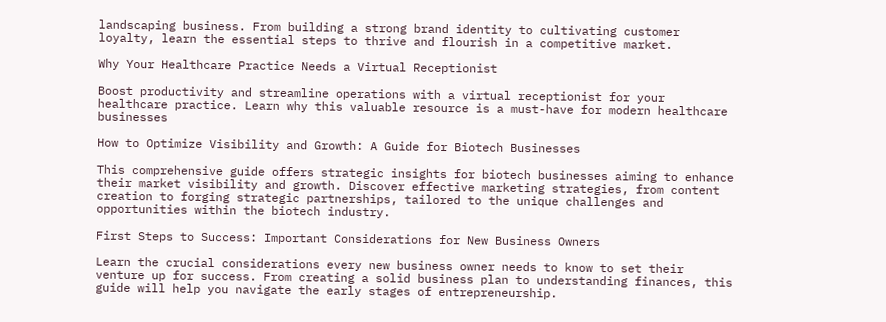landscaping business. From building a strong brand identity to cultivating customer loyalty, learn the essential steps to thrive and flourish in a competitive market.

Why Your Healthcare Practice Needs a Virtual Receptionist

Boost productivity and streamline operations with a virtual receptionist for your healthcare practice. Learn why this valuable resource is a must-have for modern healthcare businesses

How to Optimize Visibility and Growth: A Guide for Biotech Businesses

This comprehensive guide offers strategic insights for biotech businesses aiming to enhance their market visibility and growth. Discover effective marketing strategies, from content creation to forging strategic partnerships, tailored to the unique challenges and opportunities within the biotech industry.

First Steps to Success: Important Considerations for New Business Owners

Learn the crucial considerations every new business owner needs to know to set their venture up for success. From creating a solid business plan to understanding finances, this guide will help you navigate the early stages of entrepreneurship.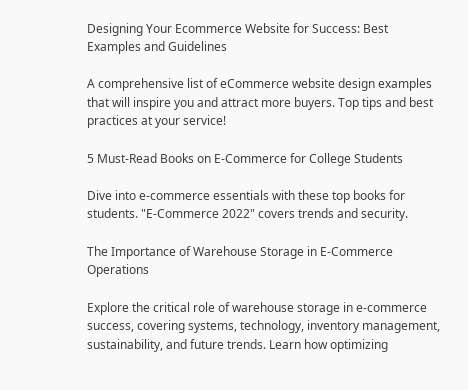Designing Your Ecommerce Website for Success: Best Examples and Guidelines

A comprehensive list of eCommerce website design examples that will inspire you and attract more buyers. Top tips and best practices at your service!

5 Must-Read Books on E-Commerce for College Students

Dive into e-commerce essentials with these top books for students. "E-Commerce 2022" covers trends and security.

The Importance of Warehouse Storage in E-Commerce Operations

Explore the critical role of warehouse storage in e-commerce success, covering systems, technology, inventory management, sustainability, and future trends. Learn how optimizing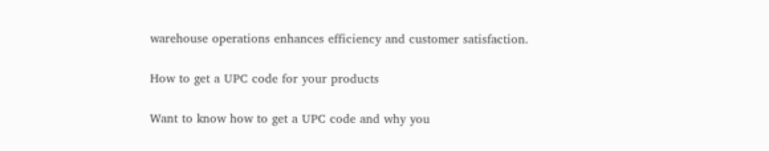warehouse operations enhances efficiency and customer satisfaction.

How to get a UPC code for your products

Want to know how to get a UPC code and why you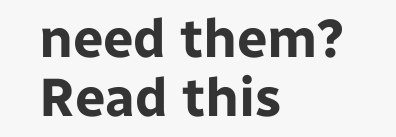need them? Read this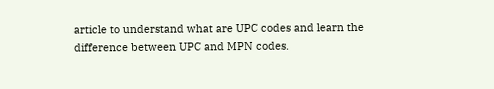article to understand what are UPC codes and learn the difference between UPC and MPN codes.